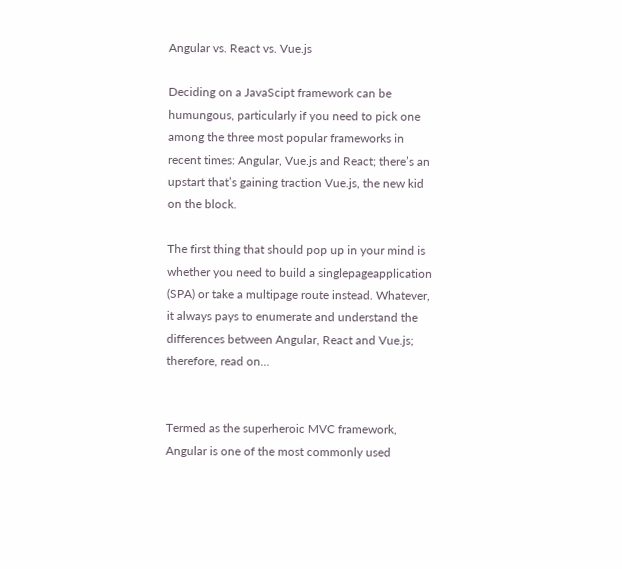Angular vs. React vs. Vue.js

Deciding on a JavaScipt framework can be humungous, particularly if you need to pick one among the three most popular frameworks in recent times: Angular, Vue.js and React; there’s an upstart that’s gaining traction Vue.js, the new kid on the block.

The first thing that should pop up in your mind is whether you need to build a singlepageapplication (SPA) or take a multipage route instead. Whatever, it always pays to enumerate and understand the differences between Angular, React and Vue.js; therefore, read on…


Termed as the superheroic MVC framework, Angular is one of the most commonly used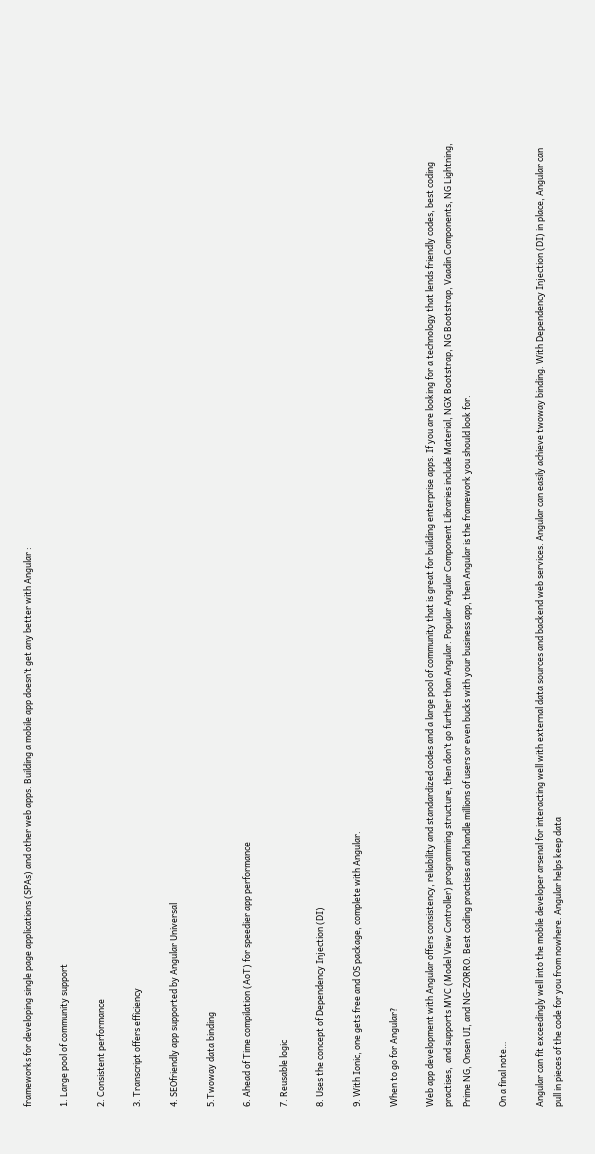frameworks for developing single page applications (SPAs) and other web apps. Building a mobile app doesn’t get any better with Angular :

1. Large pool of community support

2. Consistent performance

3. Transcript offers efficiency

4. SEOfriendly app supported by Angular Universal

5.Twoway data binding

6. Ahead of Time compilation (AoT) for speedier app performance

7. Reusable logic

8. Uses the concept of Dependency Injection (DI)

9. With Ionic, one gets free and OS package, complete with Angular.

When to go for Angular?

Web app development with Angular offers consistency, reliability and standardized codes and a large pool of community that is great for building enterprise apps. If you are looking for a technology that lends friendly codes, best coding practises,  and supports MVC (Model View Controller) programming structure, then don’t go further than Angular. Popular Angular Component Libraries include Material, NGX Bootstrap, NG Bootstrap, Vaadin Components, NG Lightning, Prime NG, Onsen UI, and NG-ZORRO. Best coding practises and handle millions of users or even bucks with your business app, then Angular is the framework you should look for.

On a final note…

Angular can fit exceedingly well into the mobile developer arsenal for interacting well with external data sources and backend web services. Angular can easily achieve twoway binding. With Dependency Injection (DI) in place, Angular can pull in pieces of the code for you from nowhere. Angular helps keep data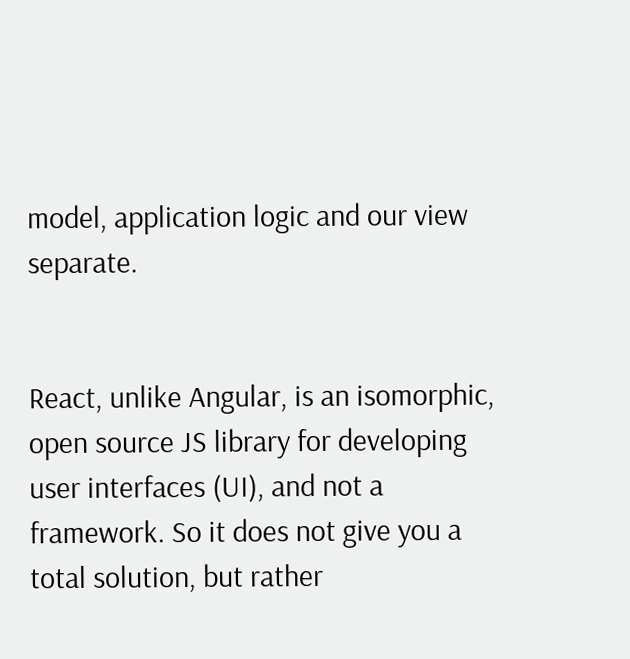model, application logic and our view separate.


React, unlike Angular, is an isomorphic, open source JS library for developing user interfaces (UI), and not a framework. So it does not give you a total solution, but rather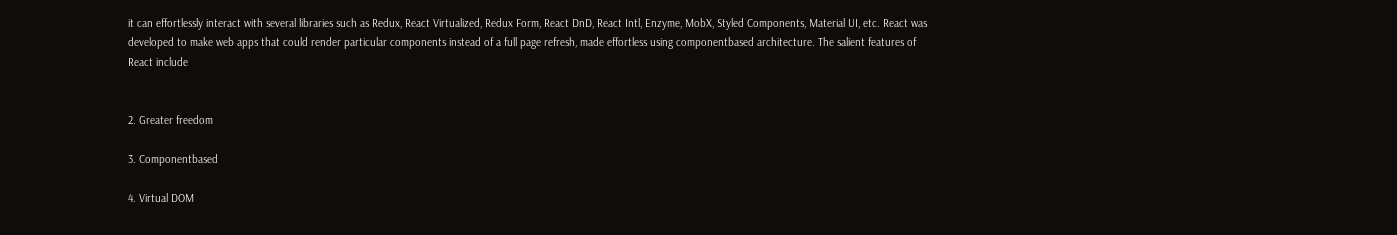it can effortlessly interact with several libraries such as Redux, React Virtualized, Redux Form, React DnD, React Intl, Enzyme, MobX, Styled Components, Material UI, etc. React was developed to make web apps that could render particular components instead of a full page refresh, made effortless using componentbased architecture. The salient features of React include


2. Greater freedom

3. Componentbased

4. Virtual DOM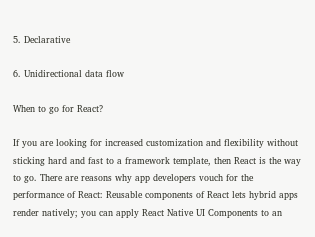5. Declarative

6. Unidirectional data flow

When to go for React?

If you are looking for increased customization and flexibility without sticking hard and fast to a framework template, then React is the way to go. There are reasons why app developers vouch for the performance of React: Reusable components of React lets hybrid apps render natively; you can apply React Native UI Components to an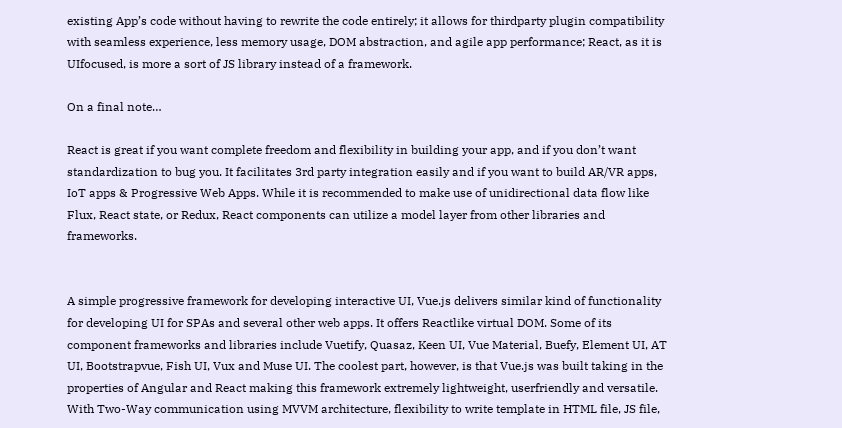existing App’s code without having to rewrite the code entirely; it allows for thirdparty plugin compatibility with seamless experience, less memory usage, DOM abstraction, and agile app performance; React, as it is UIfocused, is more a sort of JS library instead of a framework.

On a final note…

React is great if you want complete freedom and flexibility in building your app, and if you don’t want standardization to bug you. It facilitates 3rd party integration easily and if you want to build AR/VR apps, IoT apps & Progressive Web Apps. While it is recommended to make use of unidirectional data flow like Flux, React state, or Redux, React components can utilize a model layer from other libraries and frameworks.


A simple progressive framework for developing interactive UI, Vue.js delivers similar kind of functionality for developing UI for SPAs and several other web apps. It offers Reactlike virtual DOM. Some of its component frameworks and libraries include Vuetify, Quasaz, Keen UI, Vue Material, Buefy, Element UI, AT UI, Bootstrapvue, Fish UI, Vux and Muse UI. The coolest part, however, is that Vue.js was built taking in the properties of Angular and React making this framework extremely lightweight, userfriendly and versatile. With Two-Way communication using MVVM architecture, flexibility to write template in HTML file, JS file,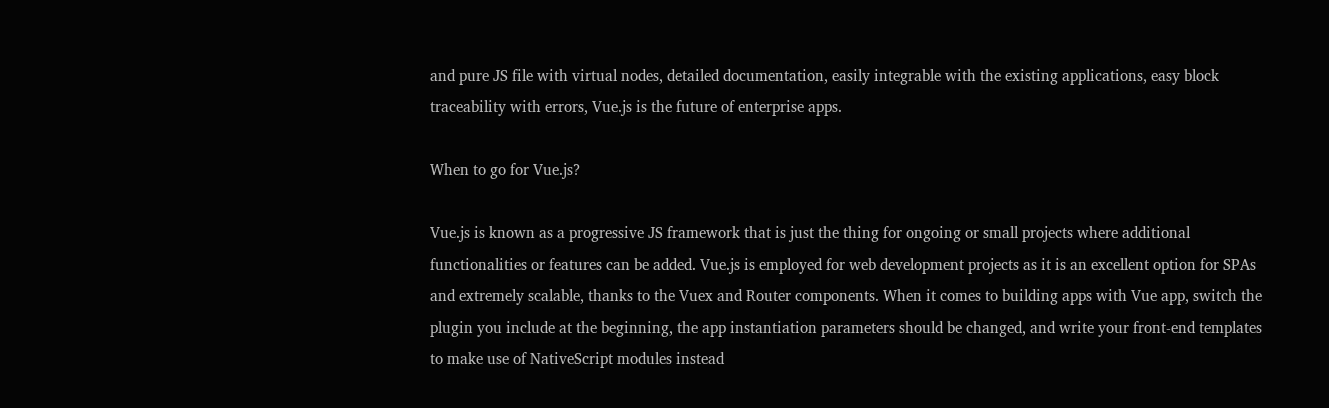and pure JS file with virtual nodes, detailed documentation, easily integrable with the existing applications, easy block traceability with errors, Vue.js is the future of enterprise apps.

When to go for Vue.js?

Vue.js is known as a progressive JS framework that is just the thing for ongoing or small projects where additional functionalities or features can be added. Vue.js is employed for web development projects as it is an excellent option for SPAs and extremely scalable, thanks to the Vuex and Router components. When it comes to building apps with Vue app, switch the plugin you include at the beginning, the app instantiation parameters should be changed, and write your front-end templates to make use of NativeScript modules instead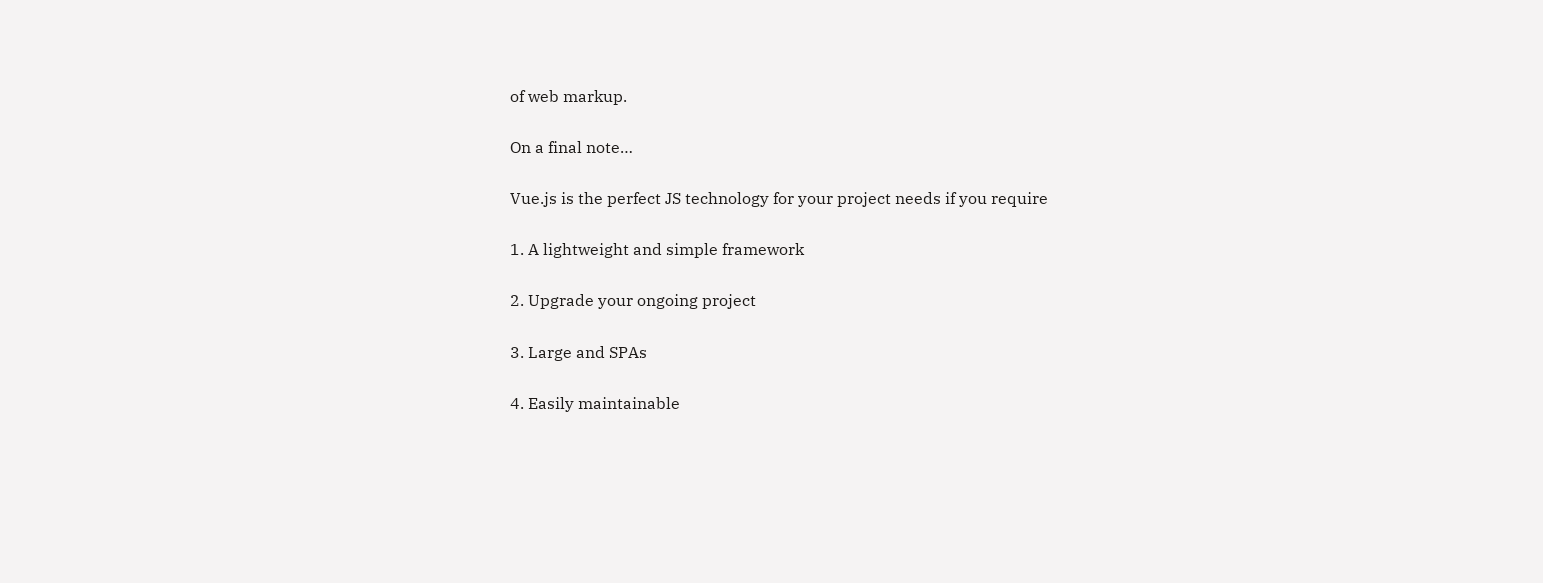of web markup.

On a final note…

Vue.js is the perfect JS technology for your project needs if you require

1. A lightweight and simple framework

2. Upgrade your ongoing project

3. Large and SPAs

4. Easily maintainable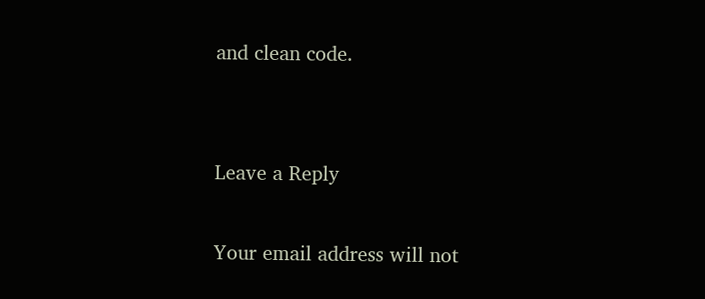and clean code.


Leave a Reply

Your email address will not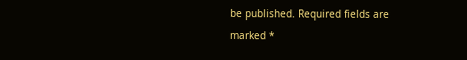be published. Required fields are marked *